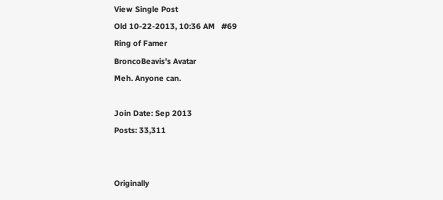View Single Post
Old 10-22-2013, 10:36 AM   #69
Ring of Famer
BroncoBeavis's Avatar
Meh. Anyone can.

Join Date: Sep 2013
Posts: 33,311


Originally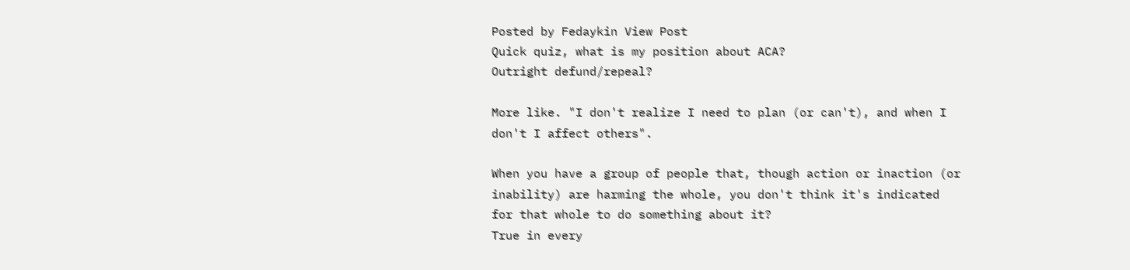Posted by Fedaykin View Post
Quick quiz, what is my position about ACA?
Outright defund/repeal?

More like. "I don't realize I need to plan (or can't), and when I don't I affect others".

When you have a group of people that, though action or inaction (or inability) are harming the whole, you don't think it's indicated for that whole to do something about it?
True in every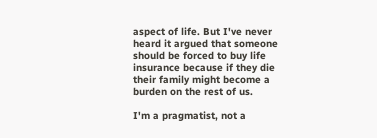aspect of life. But I've never heard it argued that someone should be forced to buy life insurance because if they die their family might become a burden on the rest of us.

I'm a pragmatist, not a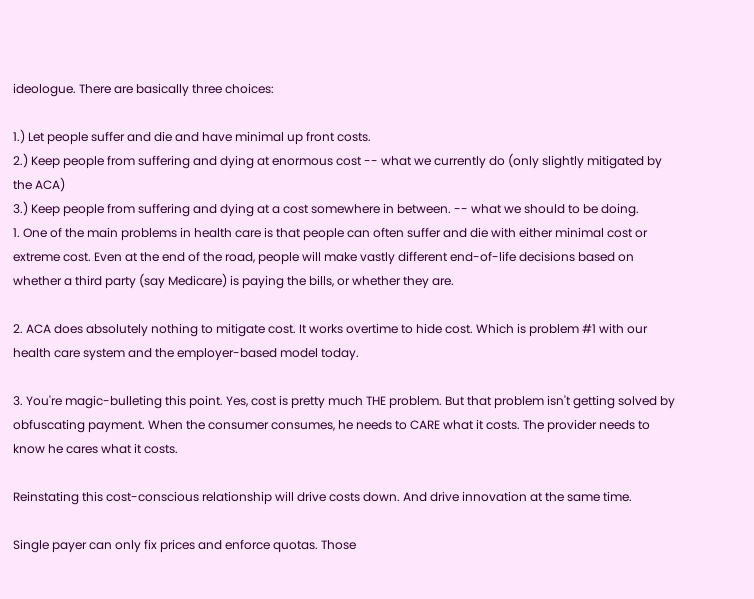ideologue. There are basically three choices:

1.) Let people suffer and die and have minimal up front costs.
2.) Keep people from suffering and dying at enormous cost -- what we currently do (only slightly mitigated by the ACA)
3.) Keep people from suffering and dying at a cost somewhere in between. -- what we should to be doing.
1. One of the main problems in health care is that people can often suffer and die with either minimal cost or extreme cost. Even at the end of the road, people will make vastly different end-of-life decisions based on whether a third party (say Medicare) is paying the bills, or whether they are.

2. ACA does absolutely nothing to mitigate cost. It works overtime to hide cost. Which is problem #1 with our health care system and the employer-based model today.

3. You're magic-bulleting this point. Yes, cost is pretty much THE problem. But that problem isn't getting solved by obfuscating payment. When the consumer consumes, he needs to CARE what it costs. The provider needs to know he cares what it costs.

Reinstating this cost-conscious relationship will drive costs down. And drive innovation at the same time.

Single payer can only fix prices and enforce quotas. Those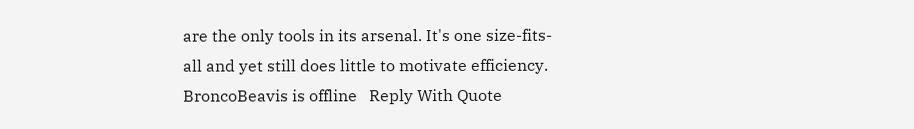are the only tools in its arsenal. It's one size-fits-all and yet still does little to motivate efficiency.
BroncoBeavis is offline   Reply With Quote